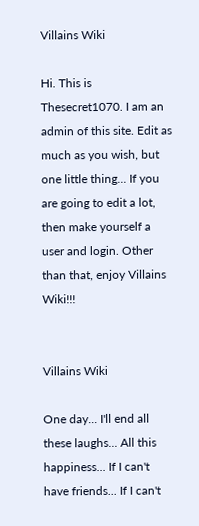Villains Wiki

Hi. This is Thesecret1070. I am an admin of this site. Edit as much as you wish, but one little thing... If you are going to edit a lot, then make yourself a user and login. Other than that, enjoy Villains Wiki!!!


Villains Wiki

One day... I'll end all these laughs... All this happiness... If I can't have friends... If I can't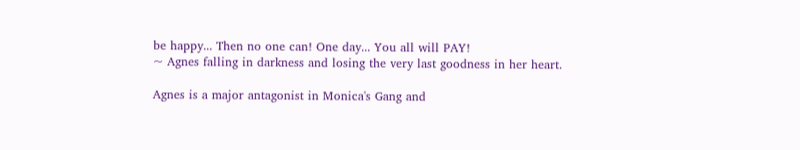be happy... Then no one can! One day... You all will PAY!
~ Agnes falling in darkness and losing the very last goodness in her heart.

Agnes is a major antagonist in Monica's Gang and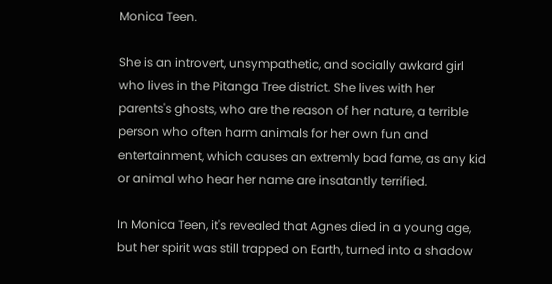Monica Teen.

She is an introvert, unsympathetic, and socially awkard girl who lives in the Pitanga Tree district. She lives with her parents's ghosts, who are the reason of her nature, a terrible person who often harm animals for her own fun and entertainment, which causes an extremly bad fame, as any kid or animal who hear her name are insatantly terrified.

In Monica Teen, it's revealed that Agnes died in a young age, but her spirit was still trapped on Earth, turned into a shadow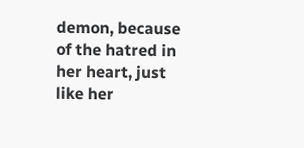demon, because of the hatred in her heart, just like her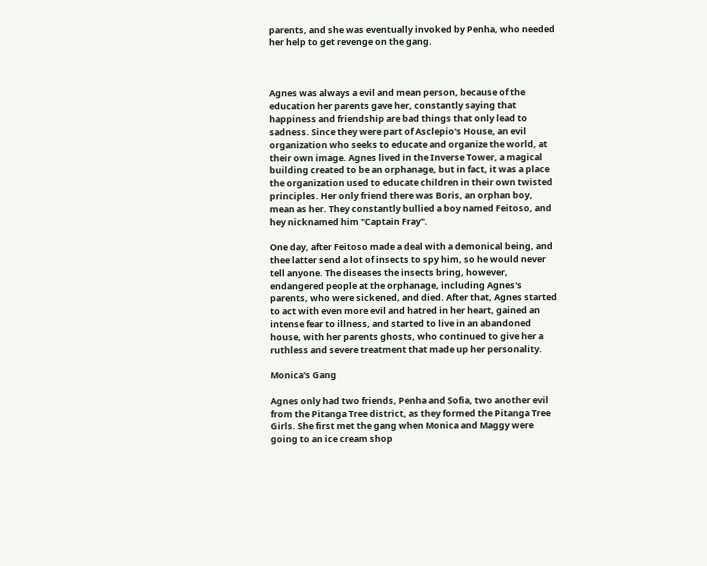parents, and she was eventually invoked by Penha, who needed her help to get revenge on the gang.



Agnes was always a evil and mean person, because of the education her parents gave her, constantly saying that happiness and friendship are bad things that only lead to sadness. Since they were part of Asclepio's House, an evil organization who seeks to educate and organize the world, at their own image. Agnes lived in the Inverse Tower, a magical building created to be an orphanage, but in fact, it was a place the organization used to educate children in their own twisted principles. Her only friend there was Boris, an orphan boy, mean as her. They constantly bullied a boy named Feitoso, and hey nicknamed him "Captain Fray".

One day, after Feitoso made a deal with a demonical being, and thee latter send a lot of insects to spy him, so he would never tell anyone. The diseases the insects bring, however, endangered people at the orphanage, including Agnes's parents, who were sickened, and died. After that, Agnes started to act with even more evil and hatred in her heart, gained an intense fear to illness, and started to live in an abandoned house, with her parents ghosts, who continued to give her a ruthless and severe treatment that made up her personality.

Monica's Gang

Agnes only had two friends, Penha and Sofia, two another evil from the Pitanga Tree district, as they formed the Pitanga Tree Girls. She first met the gang when Monica and Maggy were going to an ice cream shop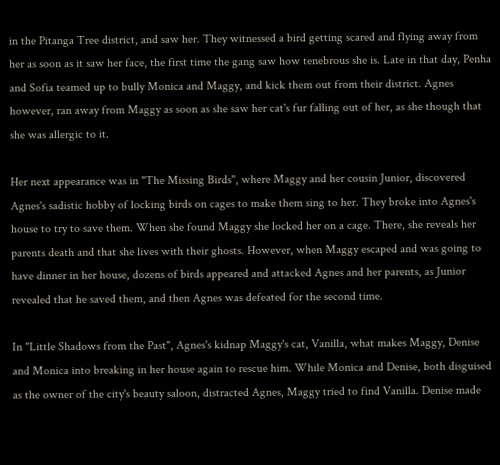in the Pitanga Tree district, and saw her. They witnessed a bird getting scared and flying away from her as soon as it saw her face, the first time the gang saw how tenebrous she is. Late in that day, Penha and Sofia teamed up to bully Monica and Maggy, and kick them out from their district. Agnes however, ran away from Maggy as soon as she saw her cat's fur falling out of her, as she though that she was allergic to it.

Her next appearance was in "The Missing Birds", where Maggy and her cousin Junior, discovered Agnes's sadistic hobby of locking birds on cages to make them sing to her. They broke into Agnes's house to try to save them. When she found Maggy she locked her on a cage. There, she reveals her parents death and that she lives with their ghosts. However, when Maggy escaped and was going to have dinner in her house, dozens of birds appeared and attacked Agnes and her parents, as Junior revealed that he saved them, and then Agnes was defeated for the second time.

In "Little Shadows from the Past", Agnes's kidnap Maggy's cat, Vanilla, what makes Maggy, Denise and Monica into breaking in her house again to rescue him. While Monica and Denise, both disguised as the owner of the city's beauty saloon, distracted Agnes, Maggy tried to find Vanilla. Denise made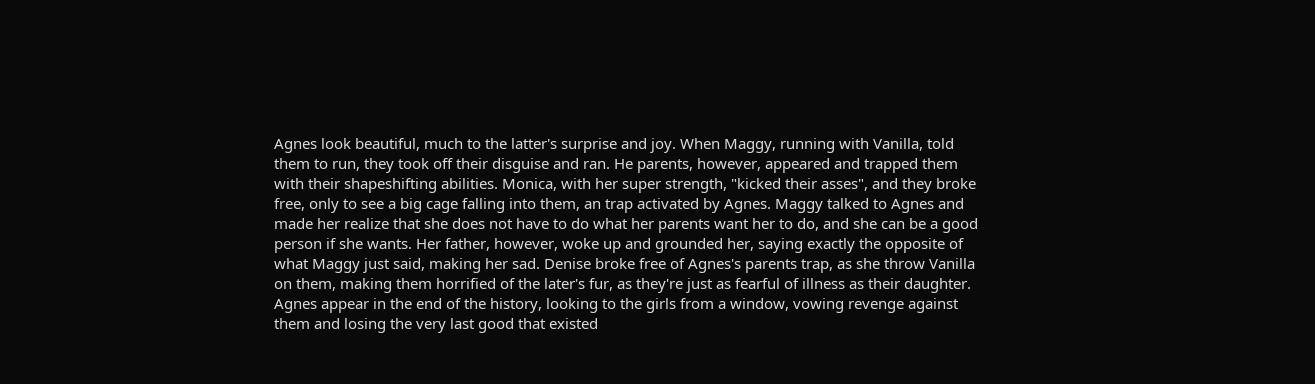Agnes look beautiful, much to the latter's surprise and joy. When Maggy, running with Vanilla, told them to run, they took off their disguise and ran. He parents, however, appeared and trapped them with their shapeshifting abilities. Monica, with her super strength, "kicked their asses", and they broke free, only to see a big cage falling into them, an trap activated by Agnes. Maggy talked to Agnes and made her realize that she does not have to do what her parents want her to do, and she can be a good person if she wants. Her father, however, woke up and grounded her, saying exactly the opposite of what Maggy just said, making her sad. Denise broke free of Agnes's parents trap, as she throw Vanilla on them, making them horrified of the later's fur, as they're just as fearful of illness as their daughter. Agnes appear in the end of the history, looking to the girls from a window, vowing revenge against them and losing the very last good that existed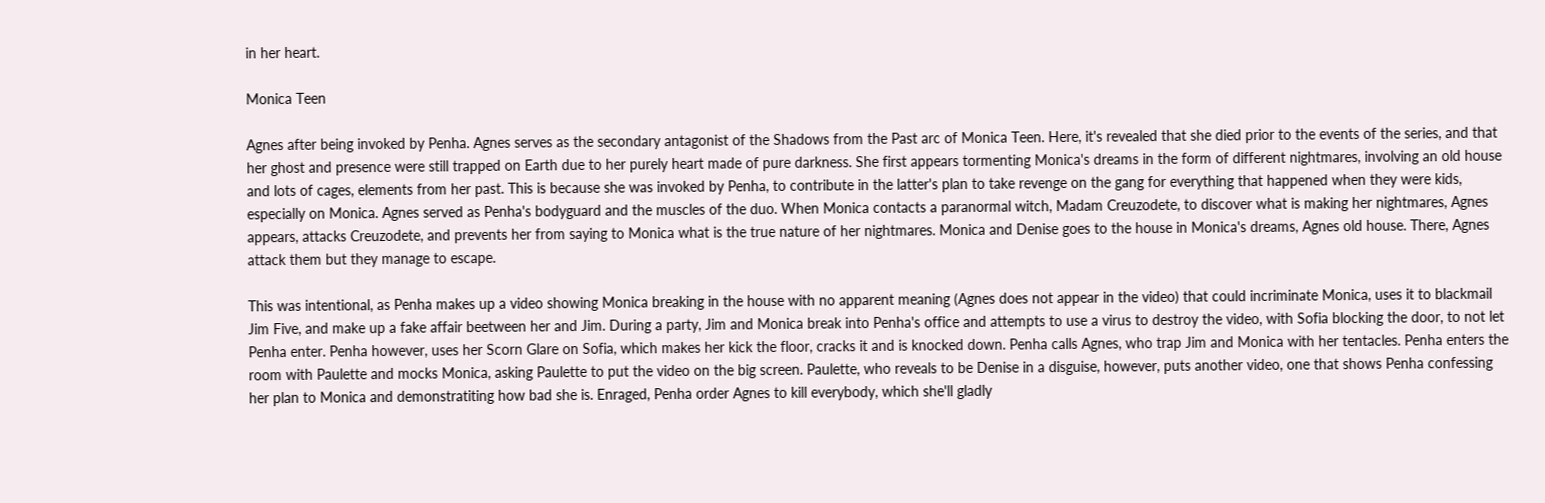in her heart.

Monica Teen

Agnes after being invoked by Penha. Agnes serves as the secondary antagonist of the Shadows from the Past arc of Monica Teen. Here, it's revealed that she died prior to the events of the series, and that her ghost and presence were still trapped on Earth due to her purely heart made of pure darkness. She first appears tormenting Monica's dreams in the form of different nightmares, involving an old house and lots of cages, elements from her past. This is because she was invoked by Penha, to contribute in the latter's plan to take revenge on the gang for everything that happened when they were kids, especially on Monica. Agnes served as Penha's bodyguard and the muscles of the duo. When Monica contacts a paranormal witch, Madam Creuzodete, to discover what is making her nightmares, Agnes appears, attacks Creuzodete, and prevents her from saying to Monica what is the true nature of her nightmares. Monica and Denise goes to the house in Monica's dreams, Agnes old house. There, Agnes attack them but they manage to escape.

This was intentional, as Penha makes up a video showing Monica breaking in the house with no apparent meaning (Agnes does not appear in the video) that could incriminate Monica, uses it to blackmail Jim Five, and make up a fake affair beetween her and Jim. During a party, Jim and Monica break into Penha's office and attempts to use a virus to destroy the video, with Sofia blocking the door, to not let Penha enter. Penha however, uses her Scorn Glare on Sofia, which makes her kick the floor, cracks it and is knocked down. Penha calls Agnes, who trap Jim and Monica with her tentacles. Penha enters the room with Paulette and mocks Monica, asking Paulette to put the video on the big screen. Paulette, who reveals to be Denise in a disguise, however, puts another video, one that shows Penha confessing her plan to Monica and demonstratiting how bad she is. Enraged, Penha order Agnes to kill everybody, which she'll gladly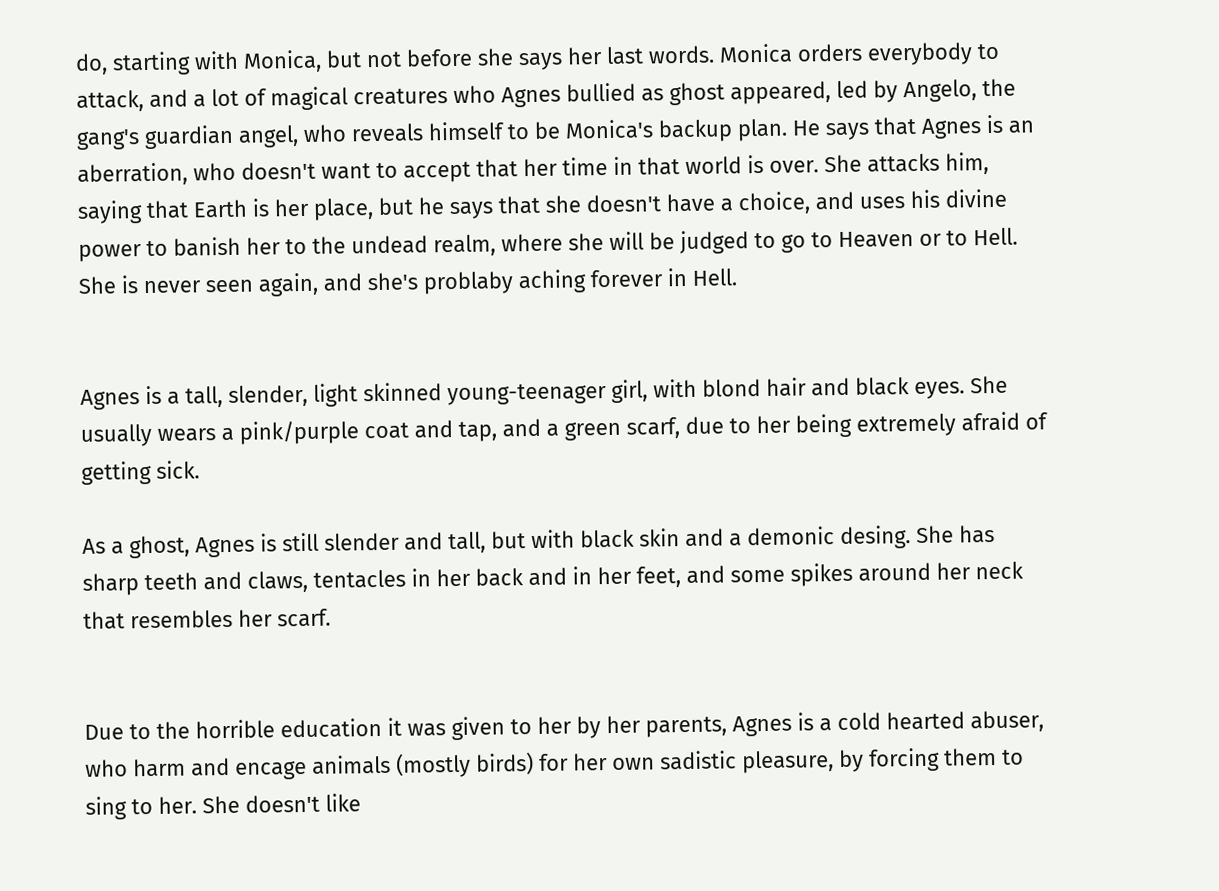do, starting with Monica, but not before she says her last words. Monica orders everybody to attack, and a lot of magical creatures who Agnes bullied as ghost appeared, led by Angelo, the gang's guardian angel, who reveals himself to be Monica's backup plan. He says that Agnes is an aberration, who doesn't want to accept that her time in that world is over. She attacks him, saying that Earth is her place, but he says that she doesn't have a choice, and uses his divine power to banish her to the undead realm, where she will be judged to go to Heaven or to Hell. She is never seen again, and she's problaby aching forever in Hell.


Agnes is a tall, slender, light skinned young-teenager girl, with blond hair and black eyes. She usually wears a pink/purple coat and tap, and a green scarf, due to her being extremely afraid of getting sick.

As a ghost, Agnes is still slender and tall, but with black skin and a demonic desing. She has sharp teeth and claws, tentacles in her back and in her feet, and some spikes around her neck that resembles her scarf.


Due to the horrible education it was given to her by her parents, Agnes is a cold hearted abuser, who harm and encage animals (mostly birds) for her own sadistic pleasure, by forcing them to sing to her. She doesn't like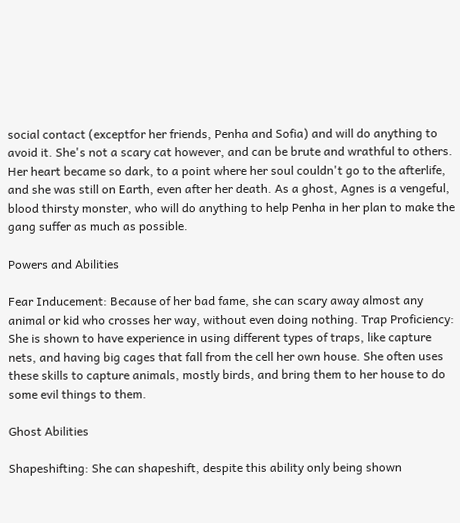social contact (exceptfor her friends, Penha and Sofia) and will do anything to avoid it. She's not a scary cat however, and can be brute and wrathful to others. Her heart became so dark, to a point where her soul couldn't go to the afterlife, and she was still on Earth, even after her death. As a ghost, Agnes is a vengeful, blood thirsty monster, who will do anything to help Penha in her plan to make the gang suffer as much as possible.

Powers and Abilities

Fear Inducement: Because of her bad fame, she can scary away almost any animal or kid who crosses her way, without even doing nothing. Trap Proficiency: She is shown to have experience in using different types of traps, like capture nets, and having big cages that fall from the cell her own house. She often uses these skills to capture animals, mostly birds, and bring them to her house to do some evil things to them.

Ghost Abilities

Shapeshifting: She can shapeshift, despite this ability only being shown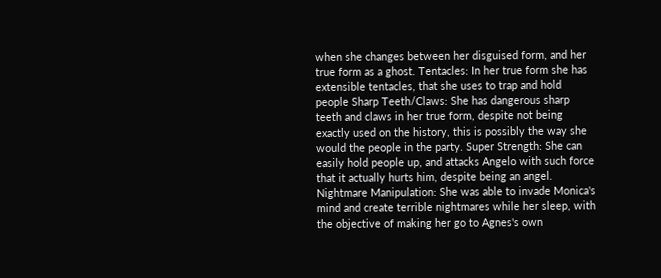when she changes between her disguised form, and her true form as a ghost. Tentacles: In her true form she has extensible tentacles, that she uses to trap and hold people Sharp Teeth/Claws: She has dangerous sharp teeth and claws in her true form, despite not being exactly used on the history, this is possibly the way she would the people in the party. Super Strength: She can easily hold people up, and attacks Angelo with such force that it actually hurts him, despite being an angel. Nightmare Manipulation: She was able to invade Monica's mind and create terrible nightmares while her sleep, with the objective of making her go to Agnes's own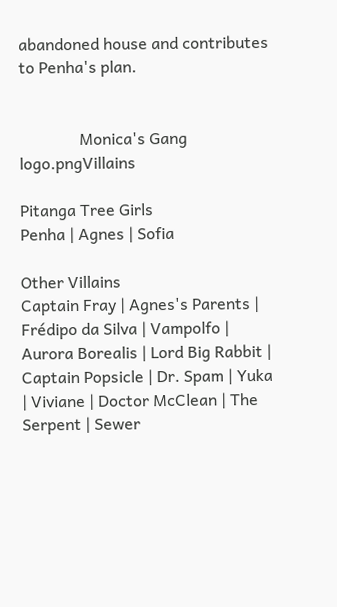abandoned house and contributes to Penha's plan.


               Monica's Gang logo.pngVillains

Pitanga Tree Girls
Penha | Agnes | Sofia

Other Villains
Captain Fray | Agnes's Parents | Frédipo da Silva | Vampolfo | Aurora Borealis | Lord Big Rabbit | Captain Popsicle | Dr. Spam | Yuka | Viviane | Doctor McClean | The Serpent | Sewer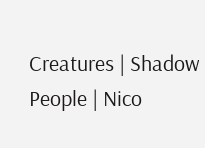Creatures | Shadow People | Nico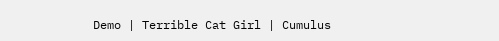Demo | Terrible Cat Girl | Cumulus